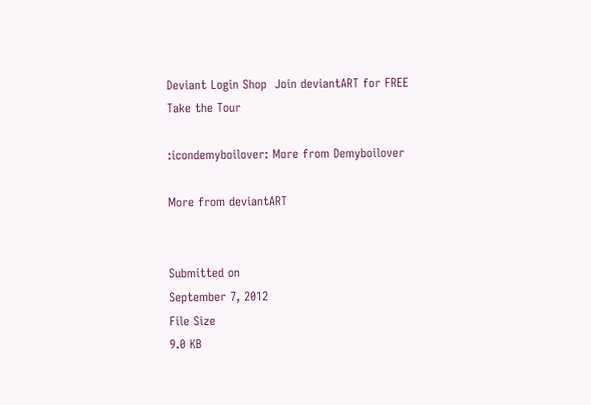Deviant Login Shop  Join deviantART for FREE Take the Tour

:icondemyboilover: More from Demyboilover

More from deviantART


Submitted on
September 7, 2012
File Size
9.0 KB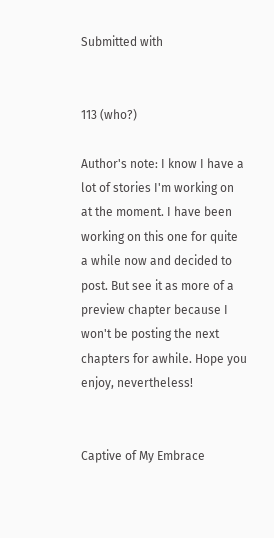Submitted with


113 (who?)

Author's note: I know I have a lot of stories I'm working on at the moment. I have been working on this one for quite a while now and decided to post. But see it as more of a preview chapter because I won't be posting the next chapters for awhile. Hope you enjoy, nevertheless!


Captive of My Embrace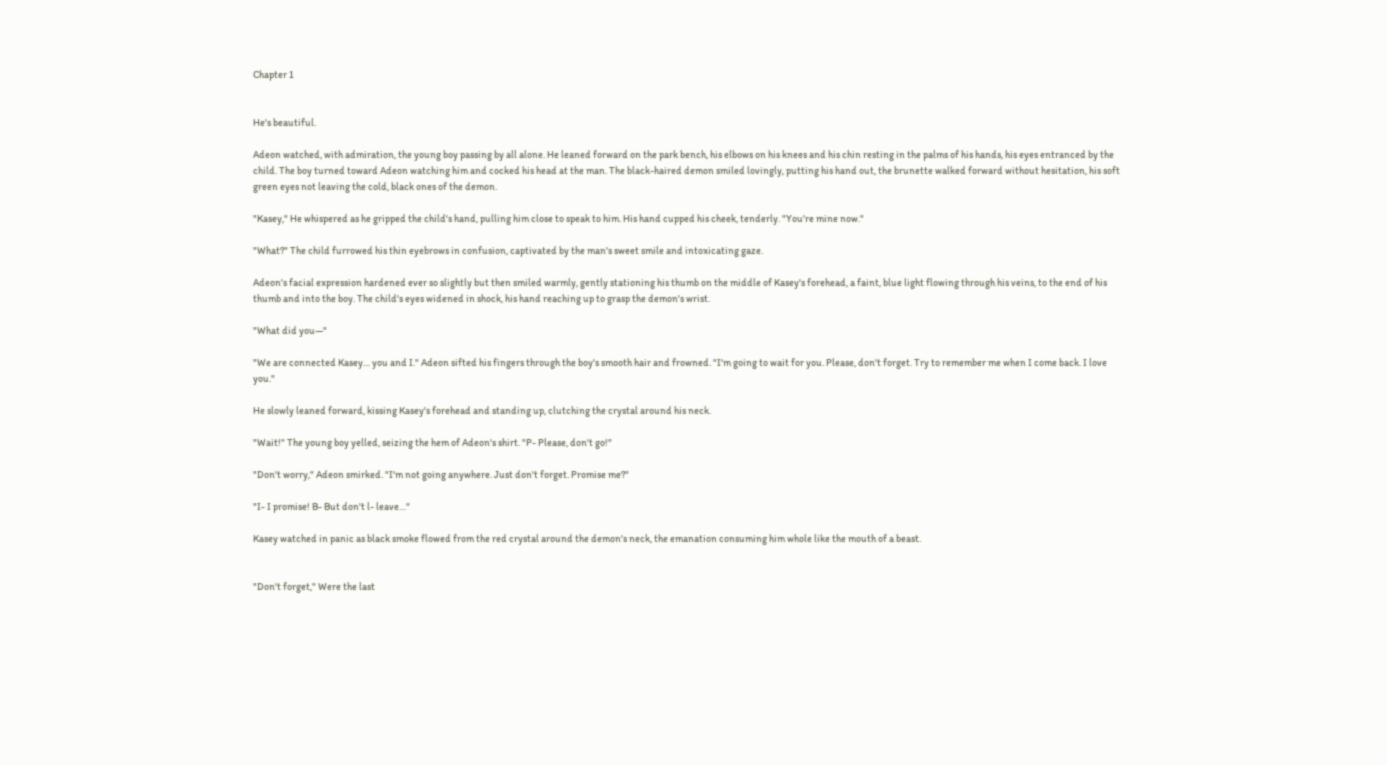Chapter 1


He's beautiful.

Adeon watched, with admiration, the young boy passing by all alone. He leaned forward on the park bench, his elbows on his knees and his chin resting in the palms of his hands, his eyes entranced by the child. The boy turned toward Adeon watching him and cocked his head at the man. The black-haired demon smiled lovingly, putting his hand out, the brunette walked forward without hesitation, his soft green eyes not leaving the cold, black ones of the demon.

"Kasey," He whispered as he gripped the child's hand, pulling him close to speak to him. His hand cupped his cheek, tenderly. "You're mine now."

"What?" The child furrowed his thin eyebrows in confusion, captivated by the man's sweet smile and intoxicating gaze.

Adeon's facial expression hardened ever so slightly but then smiled warmly, gently stationing his thumb on the middle of Kasey's forehead, a faint, blue light flowing through his veins, to the end of his thumb and into the boy. The child's eyes widened in shock, his hand reaching up to grasp the demon's wrist.

"What did you—"

"We are connected Kasey… you and I." Adeon sifted his fingers through the boy's smooth hair and frowned. "I'm going to wait for you. Please, don't forget. Try to remember me when I come back. I love you."

He slowly leaned forward, kissing Kasey's forehead and standing up, clutching the crystal around his neck.

"Wait!" The young boy yelled, seizing the hem of Adeon's shirt. "P- Please, don't go!"

"Don't worry," Adeon smirked. "I'm not going anywhere. Just don't forget. Promise me?"

"I- I promise! B- But don't l- leave…"

Kasey watched in panic as black smoke flowed from the red crystal around the demon's neck, the emanation consuming him whole like the mouth of a beast.


"Don't forget," Were the last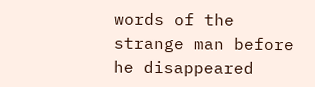words of the strange man before he disappeared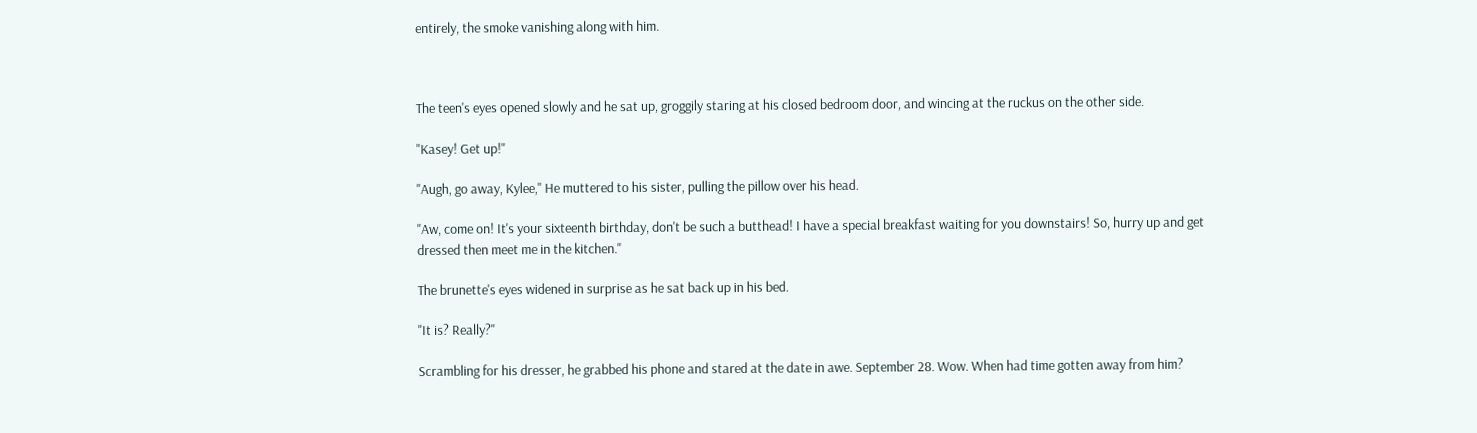entirely, the smoke vanishing along with him.



The teen's eyes opened slowly and he sat up, groggily staring at his closed bedroom door, and wincing at the ruckus on the other side.

"Kasey! Get up!"

"Augh, go away, Kylee," He muttered to his sister, pulling the pillow over his head.

"Aw, come on! It's your sixteenth birthday, don't be such a butthead! I have a special breakfast waiting for you downstairs! So, hurry up and get dressed then meet me in the kitchen."

The brunette's eyes widened in surprise as he sat back up in his bed.

"It is? Really?"

Scrambling for his dresser, he grabbed his phone and stared at the date in awe. September 28. Wow. When had time gotten away from him?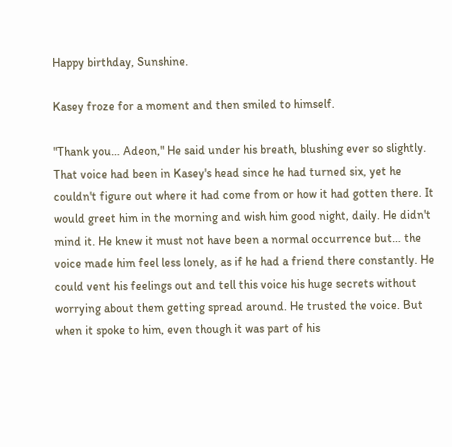Happy birthday, Sunshine.

Kasey froze for a moment and then smiled to himself.

"Thank you… Adeon," He said under his breath, blushing ever so slightly. That voice had been in Kasey's head since he had turned six, yet he couldn't figure out where it had come from or how it had gotten there. It would greet him in the morning and wish him good night, daily. He didn't mind it. He knew it must not have been a normal occurrence but… the voice made him feel less lonely, as if he had a friend there constantly. He could vent his feelings out and tell this voice his huge secrets without worrying about them getting spread around. He trusted the voice. But when it spoke to him, even though it was part of his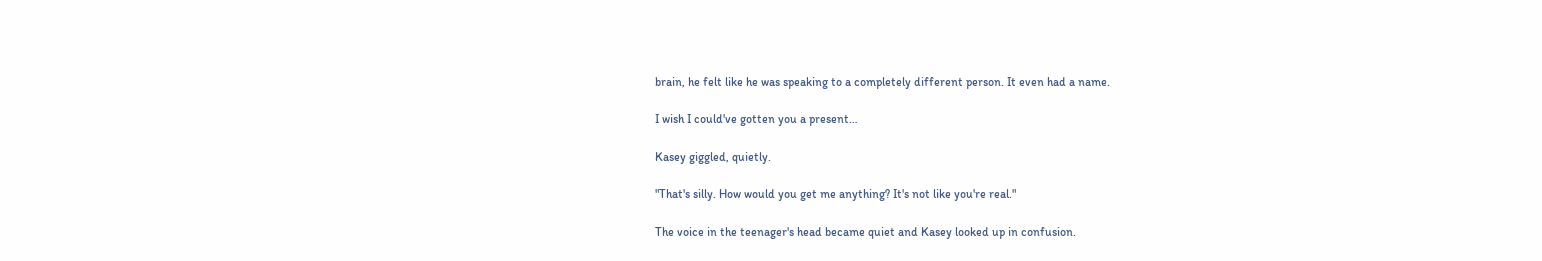brain, he felt like he was speaking to a completely different person. It even had a name.

I wish I could've gotten you a present…

Kasey giggled, quietly.

"That's silly. How would you get me anything? It's not like you're real."

The voice in the teenager's head became quiet and Kasey looked up in confusion.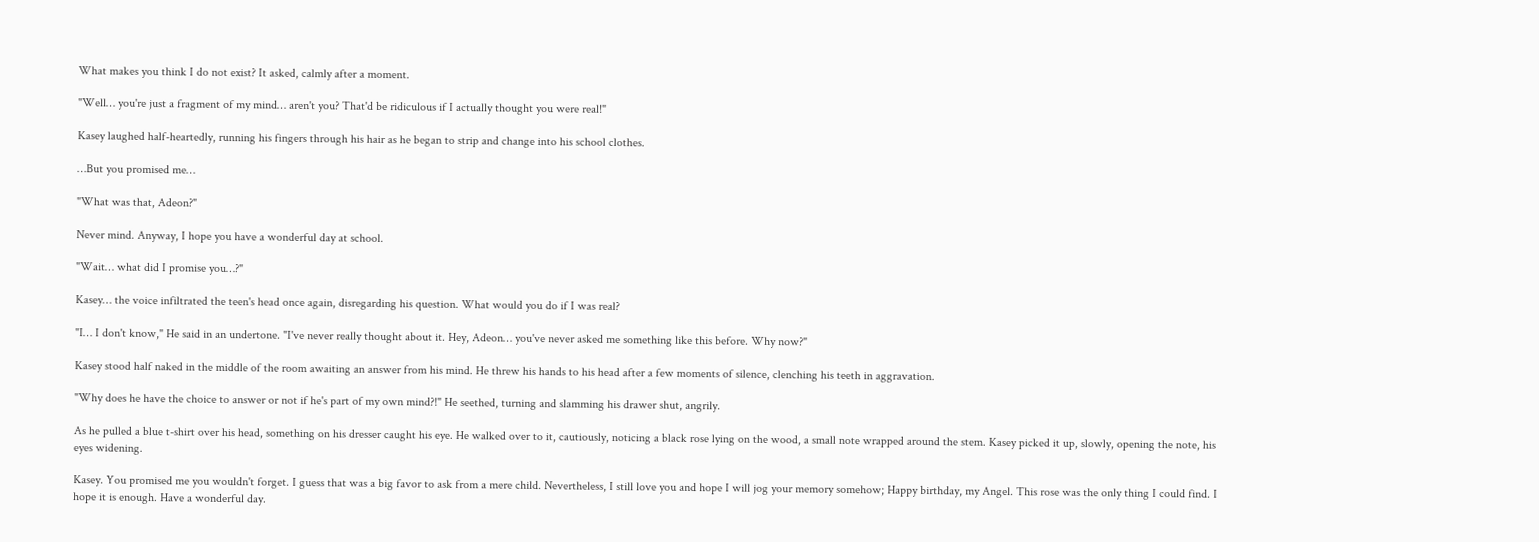What makes you think I do not exist? It asked, calmly after a moment.

"Well… you're just a fragment of my mind… aren't you? That'd be ridiculous if I actually thought you were real!"

Kasey laughed half-heartedly, running his fingers through his hair as he began to strip and change into his school clothes.

…But you promised me…

"What was that, Adeon?"

Never mind. Anyway, I hope you have a wonderful day at school.

"Wait… what did I promise you…?"

Kasey… the voice infiltrated the teen's head once again, disregarding his question. What would you do if I was real?

"I… I don't know," He said in an undertone. "I've never really thought about it. Hey, Adeon… you've never asked me something like this before. Why now?"

Kasey stood half naked in the middle of the room awaiting an answer from his mind. He threw his hands to his head after a few moments of silence, clenching his teeth in aggravation.

"Why does he have the choice to answer or not if he's part of my own mind?!" He seethed, turning and slamming his drawer shut, angrily.

As he pulled a blue t-shirt over his head, something on his dresser caught his eye. He walked over to it, cautiously, noticing a black rose lying on the wood, a small note wrapped around the stem. Kasey picked it up, slowly, opening the note, his eyes widening.

Kasey. You promised me you wouldn't forget. I guess that was a big favor to ask from a mere child. Nevertheless, I still love you and hope I will jog your memory somehow; Happy birthday, my Angel. This rose was the only thing I could find. I hope it is enough. Have a wonderful day.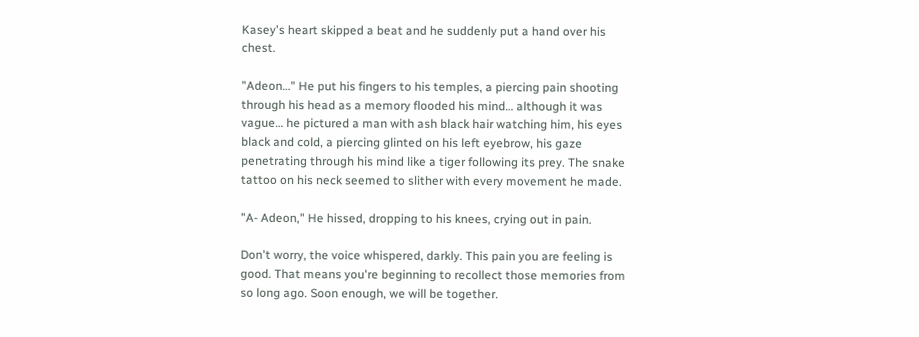Kasey's heart skipped a beat and he suddenly put a hand over his chest.

"Adeon…" He put his fingers to his temples, a piercing pain shooting through his head as a memory flooded his mind… although it was vague… he pictured a man with ash black hair watching him, his eyes black and cold, a piercing glinted on his left eyebrow, his gaze penetrating through his mind like a tiger following its prey. The snake tattoo on his neck seemed to slither with every movement he made.

"A- Adeon," He hissed, dropping to his knees, crying out in pain.

Don't worry, the voice whispered, darkly. This pain you are feeling is good. That means you're beginning to recollect those memories from so long ago. Soon enough, we will be together.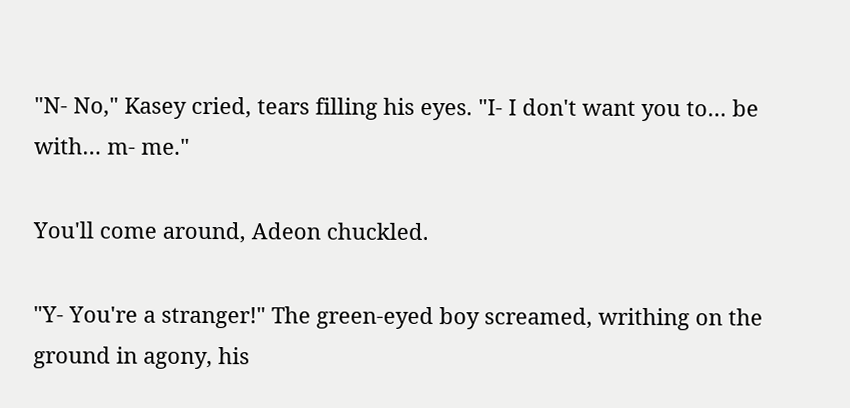"N- No," Kasey cried, tears filling his eyes. "I- I don't want you to… be with… m- me."

You'll come around, Adeon chuckled.

"Y- You're a stranger!" The green-eyed boy screamed, writhing on the ground in agony, his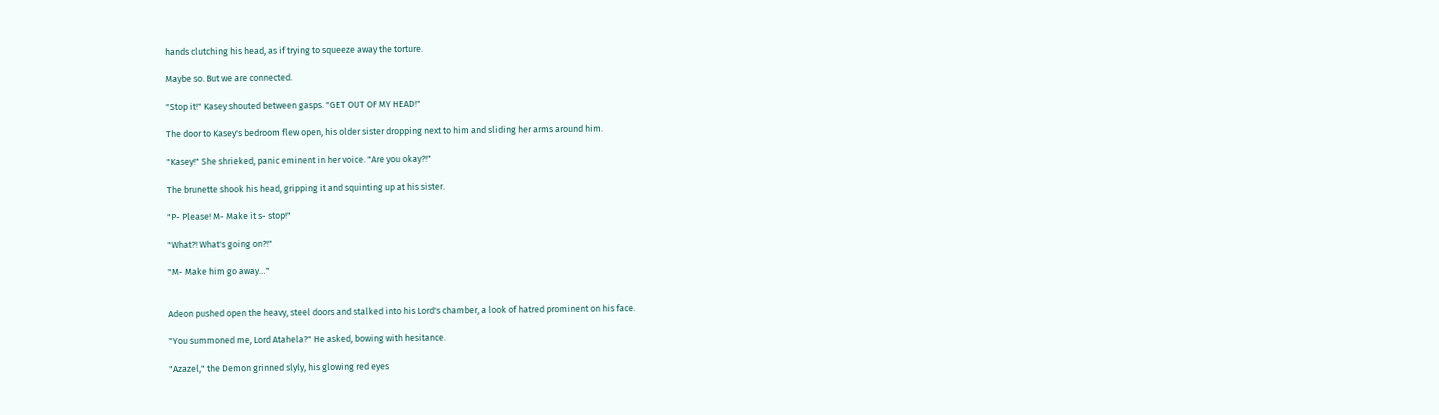hands clutching his head, as if trying to squeeze away the torture.

Maybe so. But we are connected.

"Stop it!" Kasey shouted between gasps. "GET OUT OF MY HEAD!"

The door to Kasey's bedroom flew open, his older sister dropping next to him and sliding her arms around him.

"Kasey!" She shrieked, panic eminent in her voice. "Are you okay?!"

The brunette shook his head, gripping it and squinting up at his sister.

"P- Please! M- Make it s- stop!"

"What?! What's going on?!"

"M- Make him go away…"


Adeon pushed open the heavy, steel doors and stalked into his Lord's chamber, a look of hatred prominent on his face.

"You summoned me, Lord Atahela?" He asked, bowing with hesitance.

"Azazel," the Demon grinned slyly, his glowing red eyes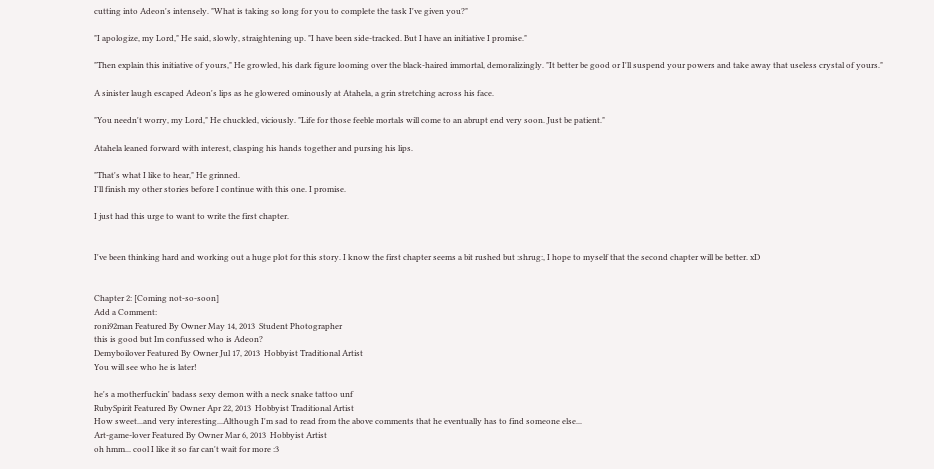cutting into Adeon's intensely. "What is taking so long for you to complete the task I've given you?"

"I apologize, my Lord," He said, slowly, straightening up. "I have been side-tracked. But I have an initiative I promise."

"Then explain this initiative of yours," He growled, his dark figure looming over the black-haired immortal, demoralizingly. "It better be good or I'll suspend your powers and take away that useless crystal of yours."

A sinister laugh escaped Adeon's lips as he glowered ominously at Atahela, a grin stretching across his face.

"You needn't worry, my Lord," He chuckled, viciously. "Life for those feeble mortals will come to an abrupt end very soon. Just be patient."

Atahela leaned forward with interest, clasping his hands together and pursing his lips.

"That's what I like to hear," He grinned.
I'll finish my other stories before I continue with this one. I promise.

I just had this urge to want to write the first chapter.


I've been thinking hard and working out a huge plot for this story. I know the first chapter seems a bit rushed but :shrug:, I hope to myself that the second chapter will be better. xD


Chapter 2: [Coming not-so-soon]
Add a Comment:
roni92man Featured By Owner May 14, 2013  Student Photographer
this is good but Im confussed who is Adeon?
Demyboilover Featured By Owner Jul 17, 2013  Hobbyist Traditional Artist
You will see who he is later!

he's a motherfuckin' badass sexy demon with a neck snake tattoo unf
RubySpirit Featured By Owner Apr 22, 2013  Hobbyist Traditional Artist
How sweet...and very interesting...Although I'm sad to read from the above comments that he eventually has to find someone else...
Art-game-lover Featured By Owner Mar 6, 2013  Hobbyist Artist
oh hmm... cool I like it so far can't wait for more :3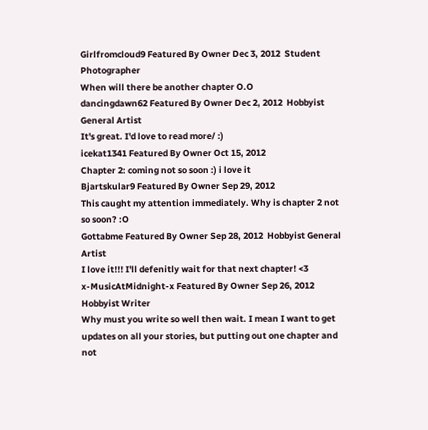Girlfromcloud9 Featured By Owner Dec 3, 2012  Student Photographer
When will there be another chapter O.O
dancingdawn62 Featured By Owner Dec 2, 2012  Hobbyist General Artist
It's great. I'd love to read more/ :)
icekat1341 Featured By Owner Oct 15, 2012
Chapter 2: coming not so soon :) i love it
Bjartskular9 Featured By Owner Sep 29, 2012
This caught my attention immediately. Why is chapter 2 not so soon? :O
Gottabme Featured By Owner Sep 28, 2012  Hobbyist General Artist
I love it!!! I'll defenitly wait for that next chapter! <3
x-MusicAtMidnight-x Featured By Owner Sep 26, 2012  Hobbyist Writer
Why must you write so well then wait. I mean I want to get updates on all your stories, but putting out one chapter and not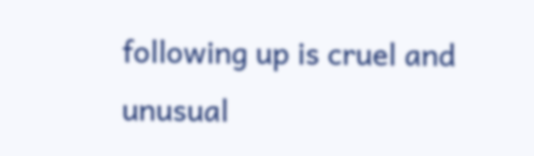following up is cruel and unusual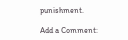punishment.

Add a Comment: